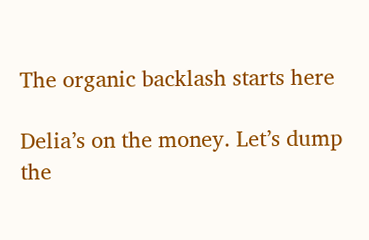The organic backlash starts here

Delia’s on the money. Let’s dump the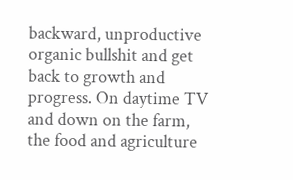backward, unproductive organic bullshit and get back to growth and progress. On daytime TV and down on the farm, the food and agriculture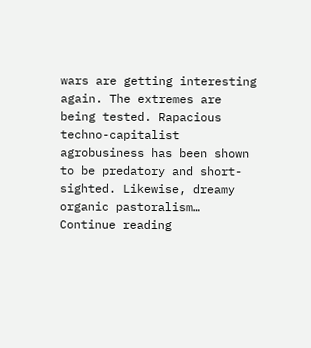wars are getting interesting again. The extremes are being tested. Rapacious techno-capitalist agrobusiness has been shown to be predatory and short-sighted. Likewise, dreamy organic pastoralism… Continue reading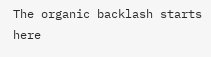The organic backlash starts here